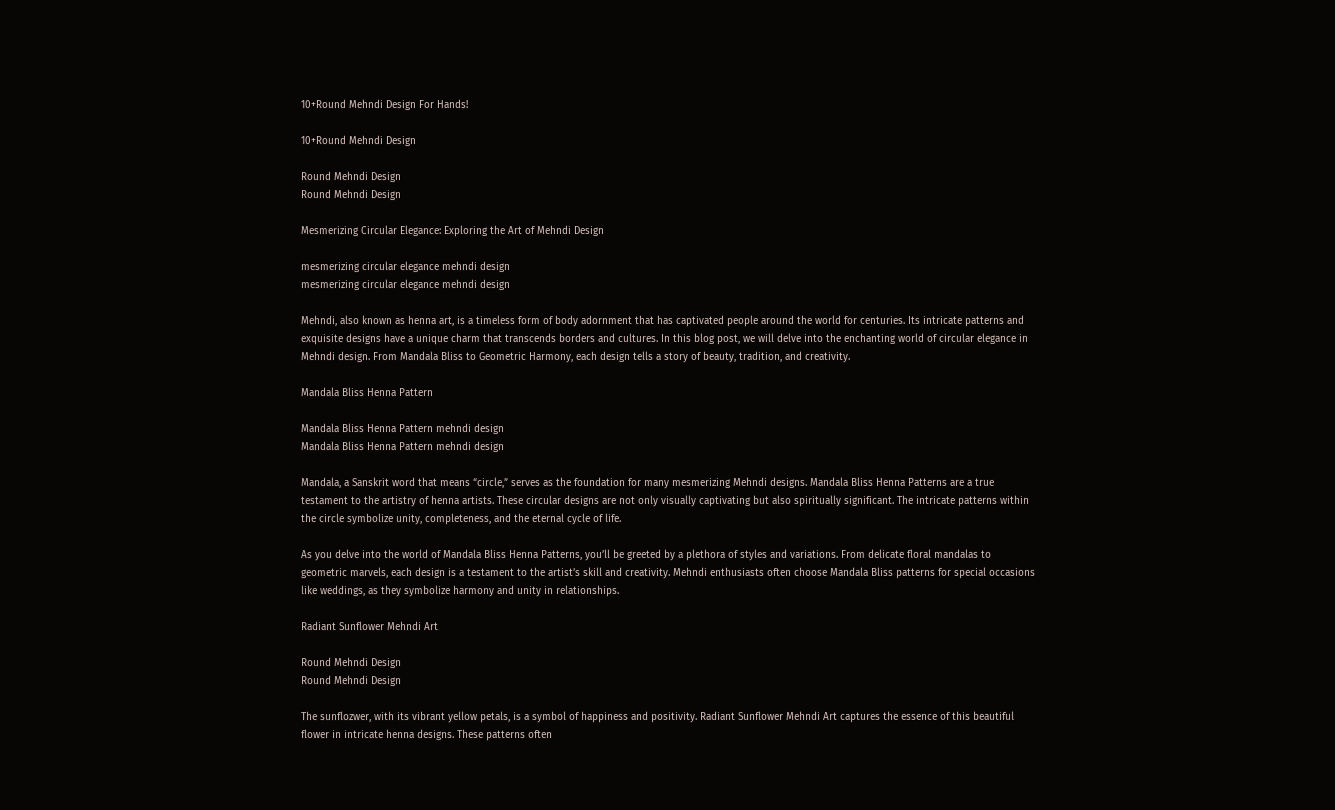10+Round Mehndi Design For Hands!

10+Round Mehndi Design

Round Mehndi Design
Round Mehndi Design

Mesmerizing Circular Elegance: Exploring the Art of Mehndi Design

mesmerizing circular elegance mehndi design
mesmerizing circular elegance mehndi design

Mehndi, also known as henna art, is a timeless form of body adornment that has captivated people around the world for centuries. Its intricate patterns and exquisite designs have a unique charm that transcends borders and cultures. In this blog post, we will delve into the enchanting world of circular elegance in Mehndi design. From Mandala Bliss to Geometric Harmony, each design tells a story of beauty, tradition, and creativity.

Mandala Bliss Henna Pattern

Mandala Bliss Henna Pattern mehndi design
Mandala Bliss Henna Pattern mehndi design

Mandala, a Sanskrit word that means “circle,” serves as the foundation for many mesmerizing Mehndi designs. Mandala Bliss Henna Patterns are a true testament to the artistry of henna artists. These circular designs are not only visually captivating but also spiritually significant. The intricate patterns within the circle symbolize unity, completeness, and the eternal cycle of life.

As you delve into the world of Mandala Bliss Henna Patterns, you’ll be greeted by a plethora of styles and variations. From delicate floral mandalas to geometric marvels, each design is a testament to the artist’s skill and creativity. Mehndi enthusiasts often choose Mandala Bliss patterns for special occasions like weddings, as they symbolize harmony and unity in relationships.

Radiant Sunflower Mehndi Art

Round Mehndi Design
Round Mehndi Design

The sunflozwer, with its vibrant yellow petals, is a symbol of happiness and positivity. Radiant Sunflower Mehndi Art captures the essence of this beautiful flower in intricate henna designs. These patterns often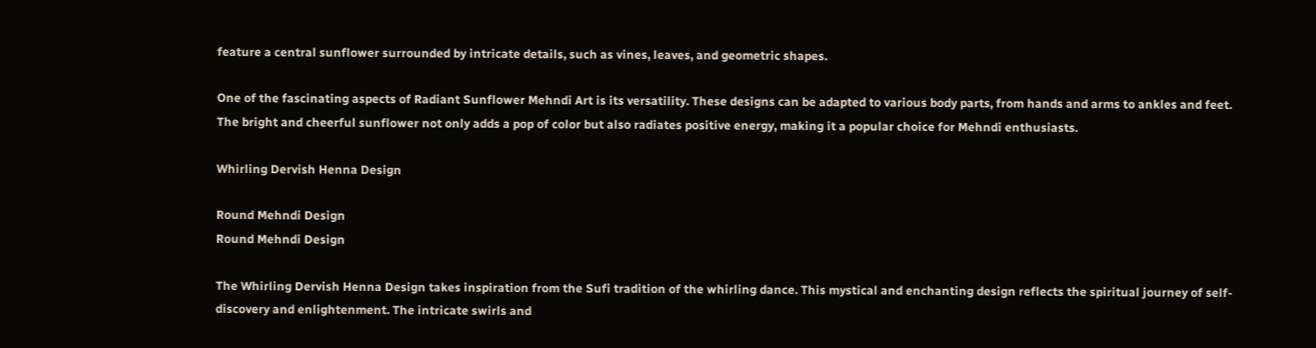feature a central sunflower surrounded by intricate details, such as vines, leaves, and geometric shapes.

One of the fascinating aspects of Radiant Sunflower Mehndi Art is its versatility. These designs can be adapted to various body parts, from hands and arms to ankles and feet. The bright and cheerful sunflower not only adds a pop of color but also radiates positive energy, making it a popular choice for Mehndi enthusiasts.

Whirling Dervish Henna Design

Round Mehndi Design
Round Mehndi Design

The Whirling Dervish Henna Design takes inspiration from the Sufi tradition of the whirling dance. This mystical and enchanting design reflects the spiritual journey of self-discovery and enlightenment. The intricate swirls and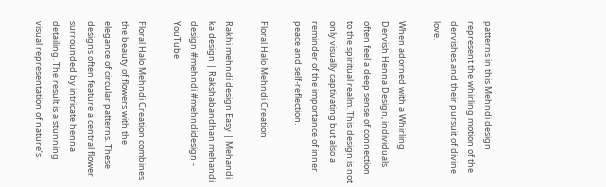patterns in this Mehndi design represent the whirling motion of the dervishes and their pursuit of divine love.

When adorned with a Whirling Dervish Henna Design, individuals often feel a deep sense of connection to the spiritual realm. This design is not only visually captivating but also a reminder of the importance of inner peace and self-reflection.

Floral Halo Mehndi Creation

Rakhi mehndi design Easy | Mehandi ka design | Rakshabandhan mehandi design #mehndi #mehndidesign - YouTube

Floral Halo Mehndi Creation combines the beauty of flowers with the elegance of circular patterns. These designs often feature a central flower surrounded by intricate henna detailing. The result is a stunning visual representation of nature’s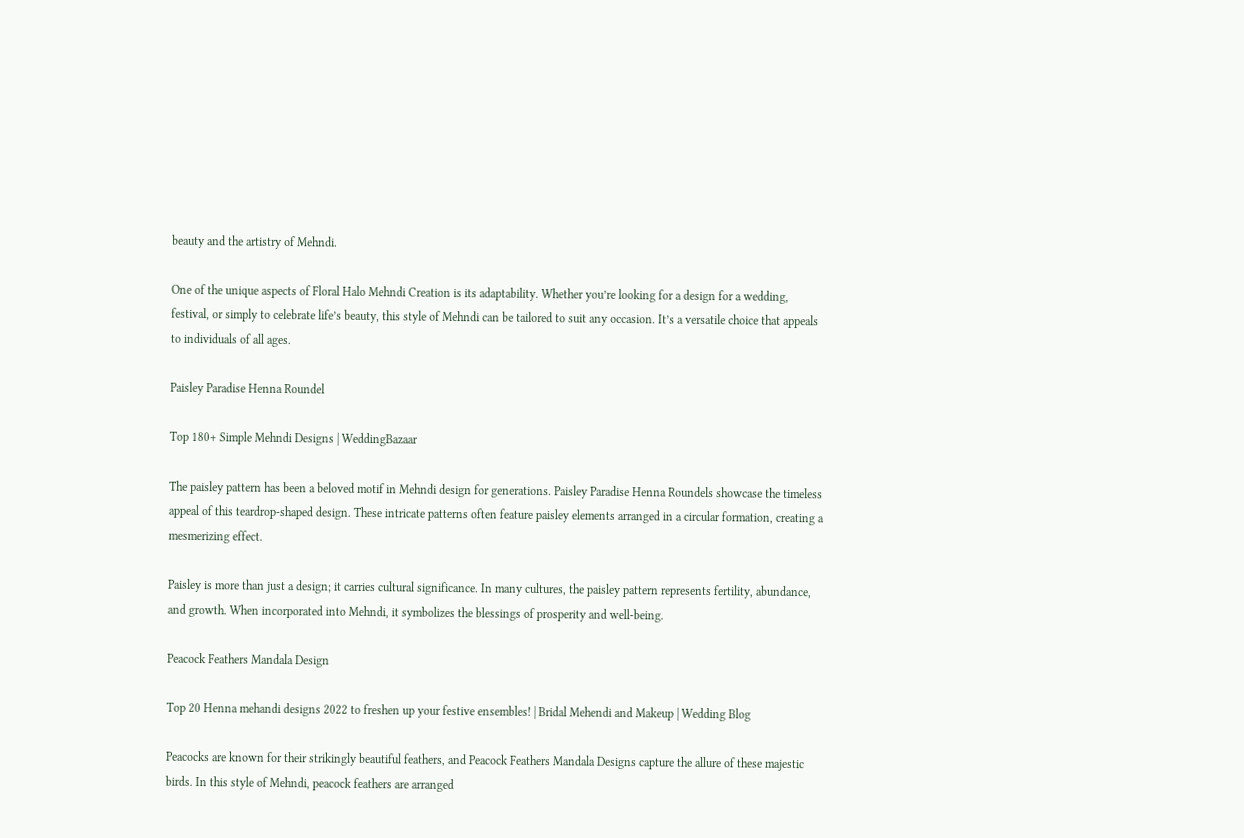beauty and the artistry of Mehndi.

One of the unique aspects of Floral Halo Mehndi Creation is its adaptability. Whether you’re looking for a design for a wedding, festival, or simply to celebrate life’s beauty, this style of Mehndi can be tailored to suit any occasion. It’s a versatile choice that appeals to individuals of all ages.

Paisley Paradise Henna Roundel

Top 180+ Simple Mehndi Designs | WeddingBazaar

The paisley pattern has been a beloved motif in Mehndi design for generations. Paisley Paradise Henna Roundels showcase the timeless appeal of this teardrop-shaped design. These intricate patterns often feature paisley elements arranged in a circular formation, creating a mesmerizing effect.

Paisley is more than just a design; it carries cultural significance. In many cultures, the paisley pattern represents fertility, abundance, and growth. When incorporated into Mehndi, it symbolizes the blessings of prosperity and well-being.

Peacock Feathers Mandala Design

Top 20 Henna mehandi designs 2022 to freshen up your festive ensembles! | Bridal Mehendi and Makeup | Wedding Blog

Peacocks are known for their strikingly beautiful feathers, and Peacock Feathers Mandala Designs capture the allure of these majestic birds. In this style of Mehndi, peacock feathers are arranged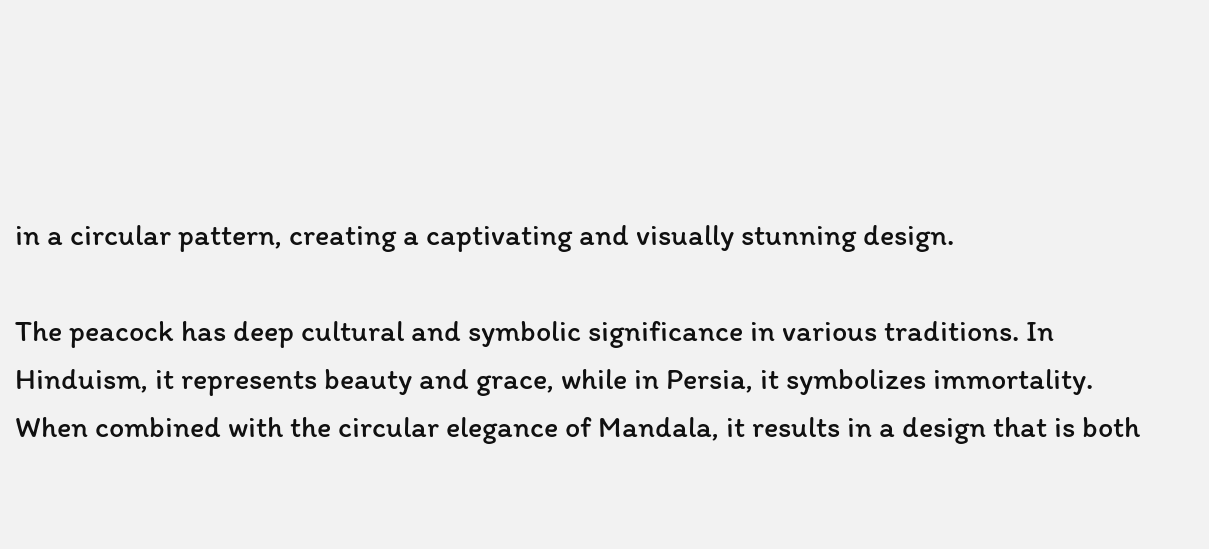in a circular pattern, creating a captivating and visually stunning design.

The peacock has deep cultural and symbolic significance in various traditions. In Hinduism, it represents beauty and grace, while in Persia, it symbolizes immortality. When combined with the circular elegance of Mandala, it results in a design that is both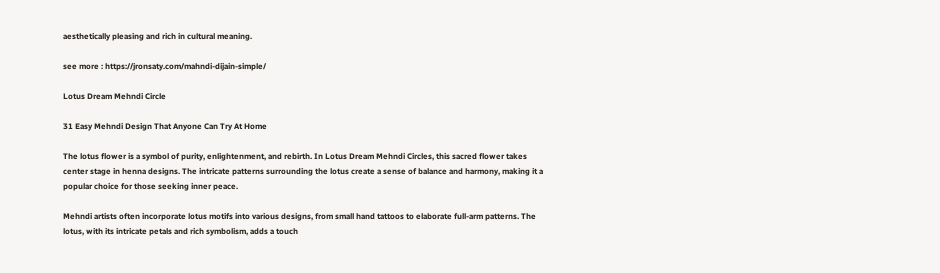aesthetically pleasing and rich in cultural meaning.

see more : https://jronsaty.com/mahndi-dijain-simple/

Lotus Dream Mehndi Circle

31 Easy Mehndi Design That Anyone Can Try At Home

The lotus flower is a symbol of purity, enlightenment, and rebirth. In Lotus Dream Mehndi Circles, this sacred flower takes center stage in henna designs. The intricate patterns surrounding the lotus create a sense of balance and harmony, making it a popular choice for those seeking inner peace.

Mehndi artists often incorporate lotus motifs into various designs, from small hand tattoos to elaborate full-arm patterns. The lotus, with its intricate petals and rich symbolism, adds a touch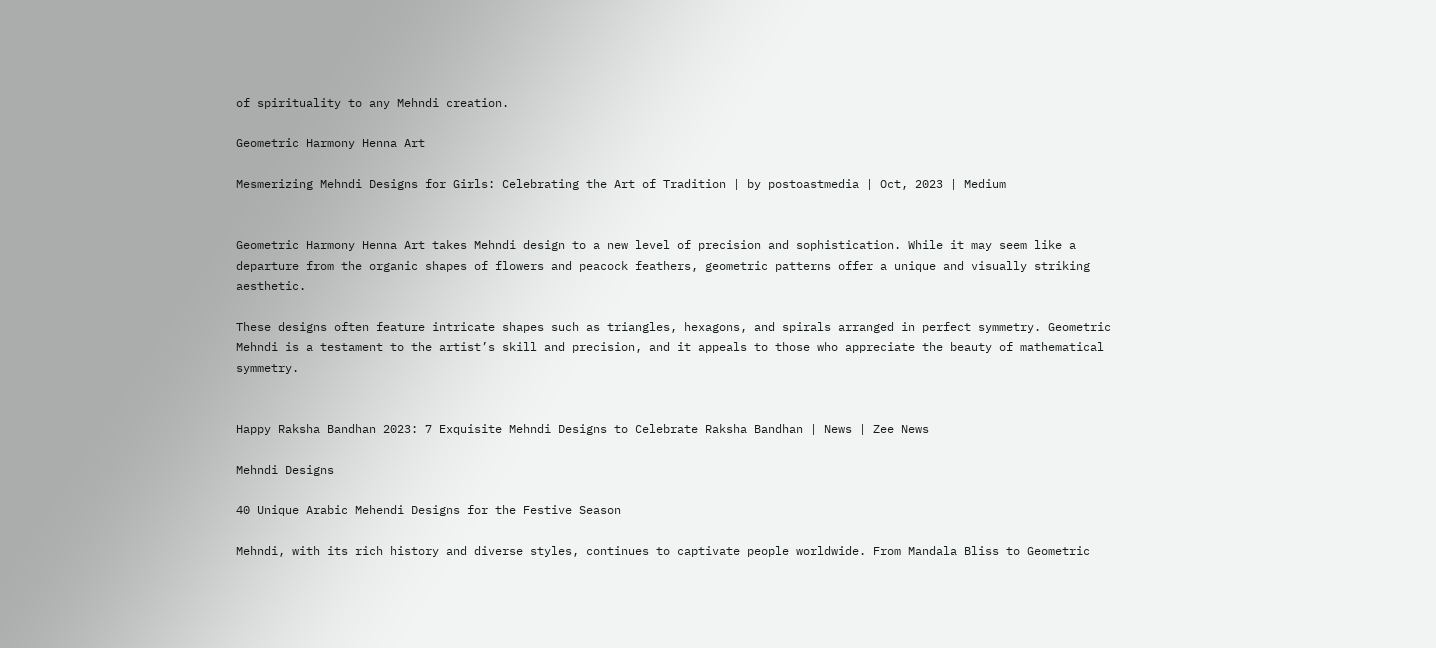of spirituality to any Mehndi creation.

Geometric Harmony Henna Art

Mesmerizing Mehndi Designs for Girls: Celebrating the Art of Tradition | by postoastmedia | Oct, 2023 | Medium


Geometric Harmony Henna Art takes Mehndi design to a new level of precision and sophistication. While it may seem like a departure from the organic shapes of flowers and peacock feathers, geometric patterns offer a unique and visually striking aesthetic.

These designs often feature intricate shapes such as triangles, hexagons, and spirals arranged in perfect symmetry. Geometric Mehndi is a testament to the artist’s skill and precision, and it appeals to those who appreciate the beauty of mathematical symmetry.


Happy Raksha Bandhan 2023: 7 Exquisite Mehndi Designs to Celebrate Raksha Bandhan | News | Zee News

Mehndi Designs

40 Unique Arabic Mehendi Designs for the Festive Season

Mehndi, with its rich history and diverse styles, continues to captivate people worldwide. From Mandala Bliss to Geometric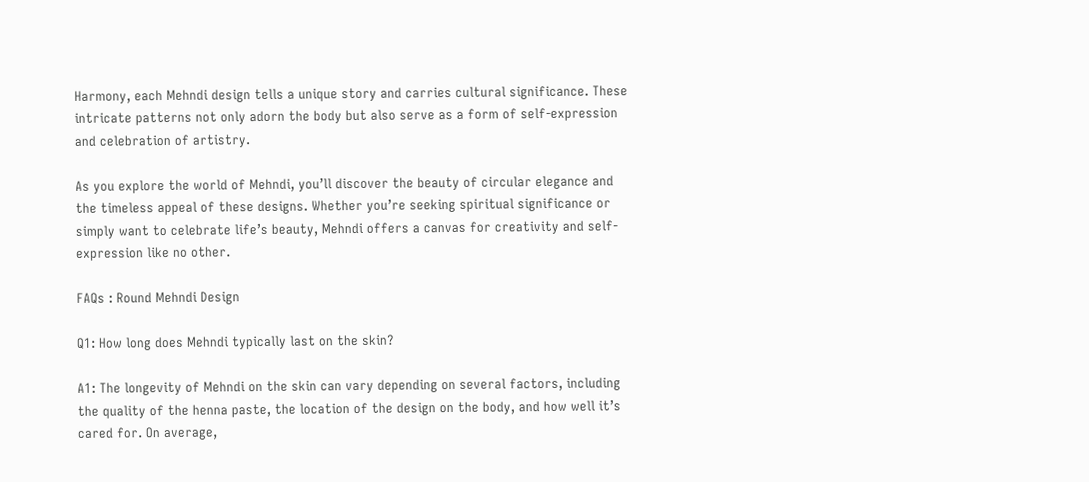Harmony, each Mehndi design tells a unique story and carries cultural significance. These intricate patterns not only adorn the body but also serve as a form of self-expression and celebration of artistry.

As you explore the world of Mehndi, you’ll discover the beauty of circular elegance and the timeless appeal of these designs. Whether you’re seeking spiritual significance or simply want to celebrate life’s beauty, Mehndi offers a canvas for creativity and self-expression like no other.

FAQs : Round Mehndi Design

Q1: How long does Mehndi typically last on the skin?

A1: The longevity of Mehndi on the skin can vary depending on several factors, including the quality of the henna paste, the location of the design on the body, and how well it’s cared for. On average,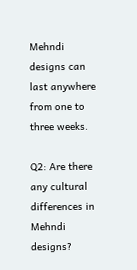Mehndi designs can last anywhere from one to three weeks.

Q2: Are there any cultural differences in Mehndi designs?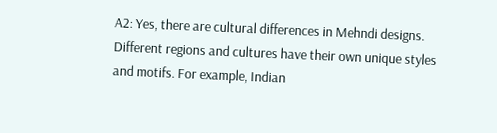A2: Yes, there are cultural differences in Mehndi designs. Different regions and cultures have their own unique styles and motifs. For example, Indian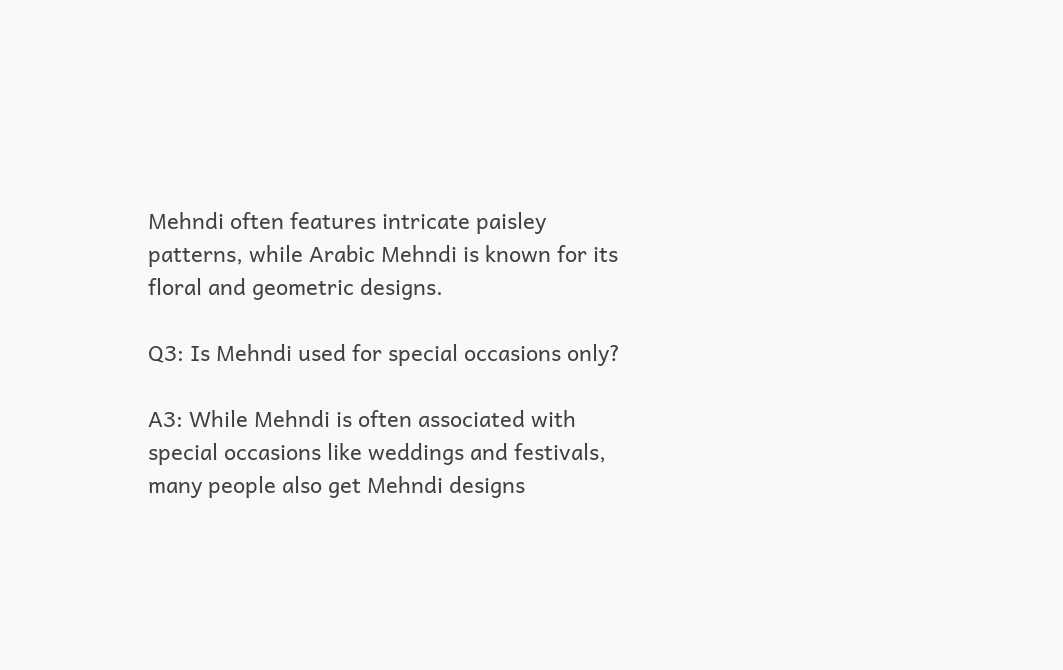Mehndi often features intricate paisley patterns, while Arabic Mehndi is known for its floral and geometric designs.

Q3: Is Mehndi used for special occasions only?

A3: While Mehndi is often associated with special occasions like weddings and festivals, many people also get Mehndi designs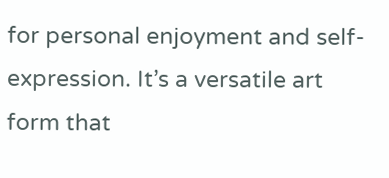for personal enjoyment and self-expression. It’s a versatile art form that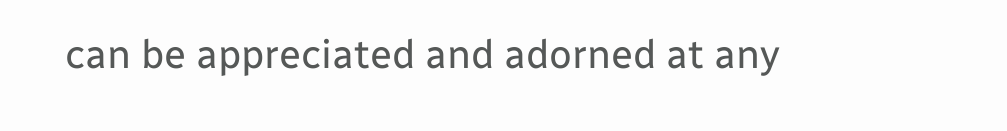can be appreciated and adorned at any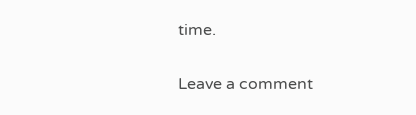time.

Leave a comment